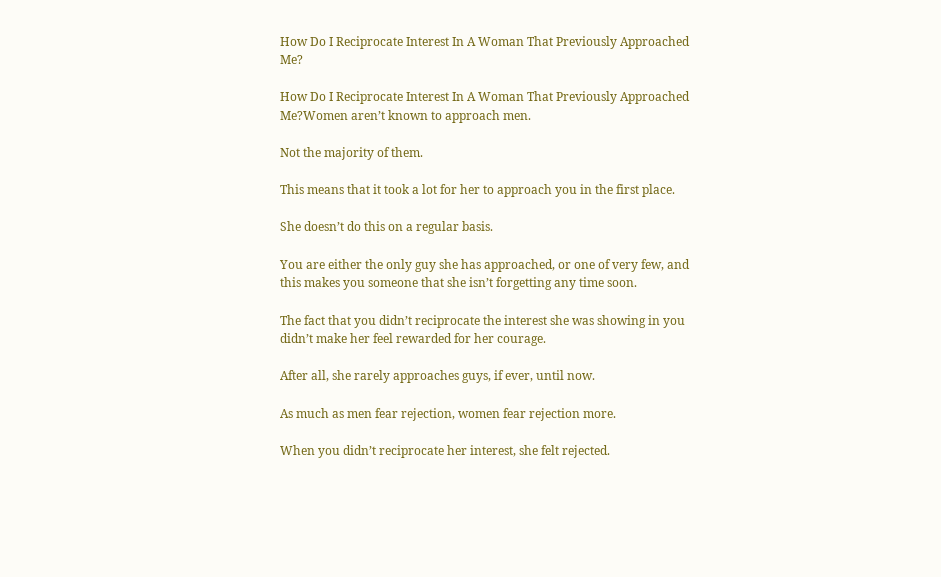How Do I Reciprocate Interest In A Woman That Previously Approached Me?

How Do I Reciprocate Interest In A Woman That Previously Approached Me?Women aren’t known to approach men.

Not the majority of them.

This means that it took a lot for her to approach you in the first place.

She doesn’t do this on a regular basis.

You are either the only guy she has approached, or one of very few, and this makes you someone that she isn’t forgetting any time soon.

The fact that you didn’t reciprocate the interest she was showing in you didn’t make her feel rewarded for her courage.

After all, she rarely approaches guys, if ever, until now.

As much as men fear rejection, women fear rejection more.

When you didn’t reciprocate her interest, she felt rejected.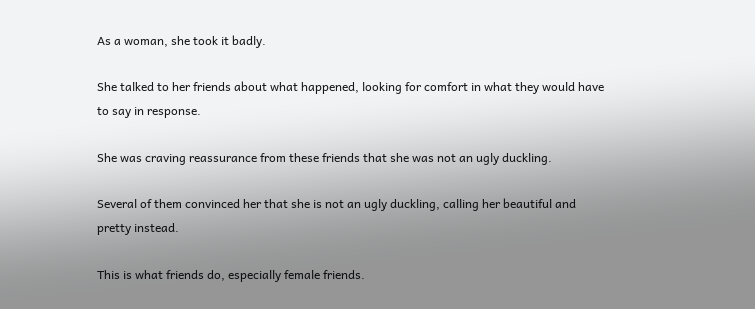As a woman, she took it badly.

She talked to her friends about what happened, looking for comfort in what they would have to say in response.

She was craving reassurance from these friends that she was not an ugly duckling.

Several of them convinced her that she is not an ugly duckling, calling her beautiful and pretty instead.

This is what friends do, especially female friends.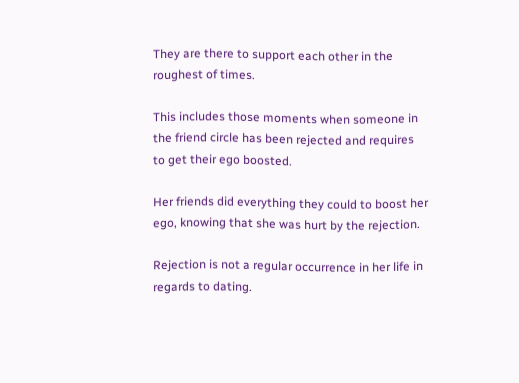They are there to support each other in the roughest of times.

This includes those moments when someone in the friend circle has been rejected and requires to get their ego boosted.

Her friends did everything they could to boost her ego, knowing that she was hurt by the rejection.

Rejection is not a regular occurrence in her life in regards to dating.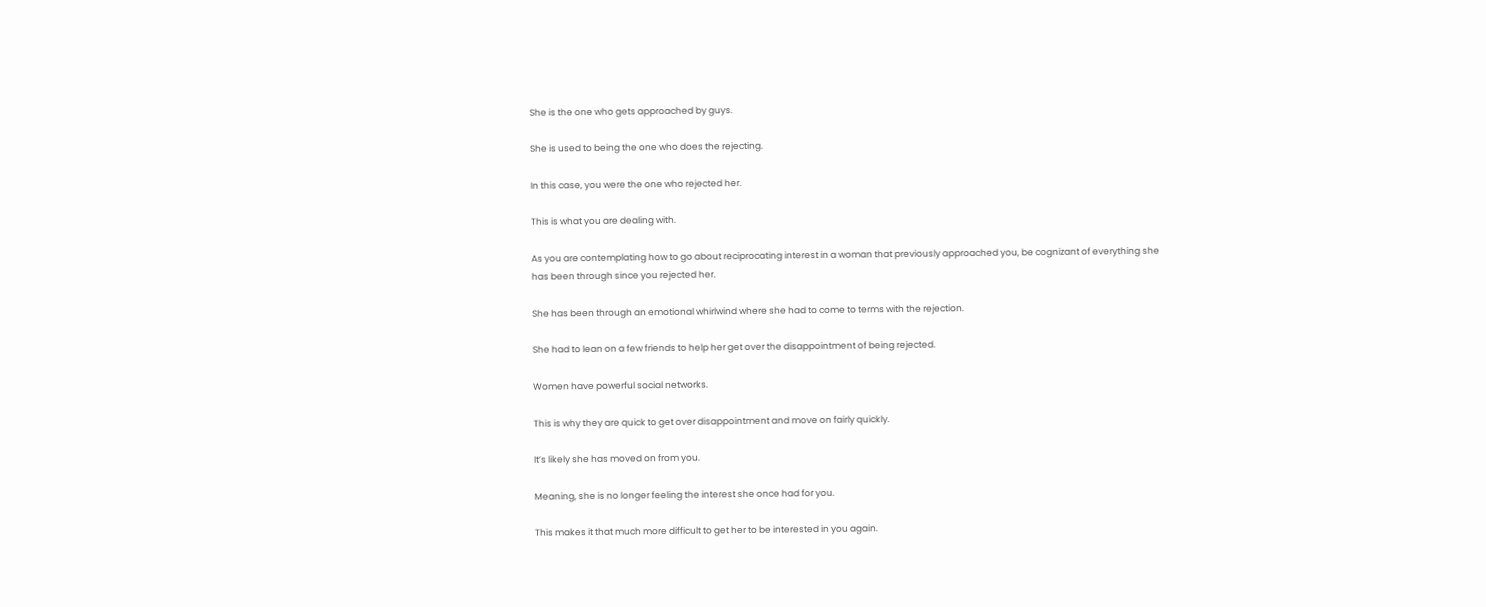She is the one who gets approached by guys.

She is used to being the one who does the rejecting.

In this case, you were the one who rejected her.

This is what you are dealing with.

As you are contemplating how to go about reciprocating interest in a woman that previously approached you, be cognizant of everything she has been through since you rejected her.

She has been through an emotional whirlwind where she had to come to terms with the rejection.

She had to lean on a few friends to help her get over the disappointment of being rejected.

Women have powerful social networks.

This is why they are quick to get over disappointment and move on fairly quickly.

It’s likely she has moved on from you.

Meaning, she is no longer feeling the interest she once had for you.

This makes it that much more difficult to get her to be interested in you again.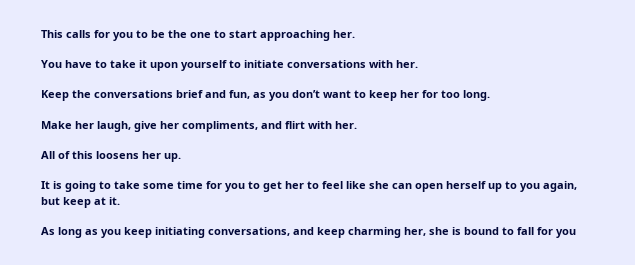This calls for you to be the one to start approaching her.

You have to take it upon yourself to initiate conversations with her.

Keep the conversations brief and fun, as you don’t want to keep her for too long.

Make her laugh, give her compliments, and flirt with her.

All of this loosens her up.

It is going to take some time for you to get her to feel like she can open herself up to you again, but keep at it.

As long as you keep initiating conversations, and keep charming her, she is bound to fall for you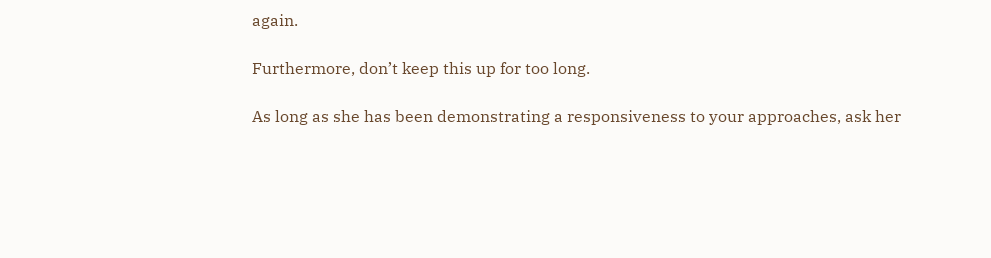again.

Furthermore, don’t keep this up for too long.

As long as she has been demonstrating a responsiveness to your approaches, ask her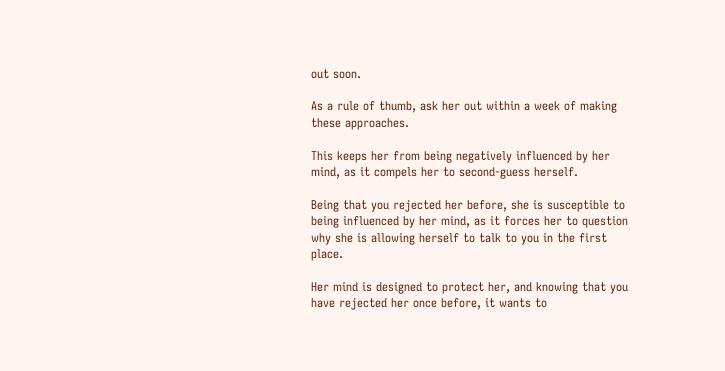out soon.

As a rule of thumb, ask her out within a week of making these approaches.

This keeps her from being negatively influenced by her mind, as it compels her to second-guess herself.

Being that you rejected her before, she is susceptible to being influenced by her mind, as it forces her to question why she is allowing herself to talk to you in the first place.

Her mind is designed to protect her, and knowing that you have rejected her once before, it wants to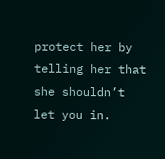protect her by telling her that she shouldn’t let you in.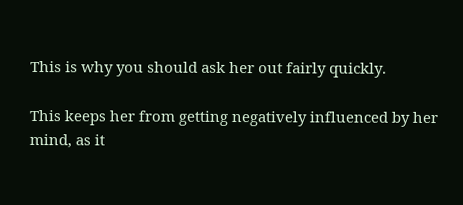This is why you should ask her out fairly quickly.

This keeps her from getting negatively influenced by her mind, as it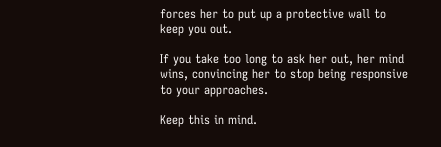forces her to put up a protective wall to keep you out.

If you take too long to ask her out, her mind wins, convincing her to stop being responsive to your approaches.

Keep this in mind.